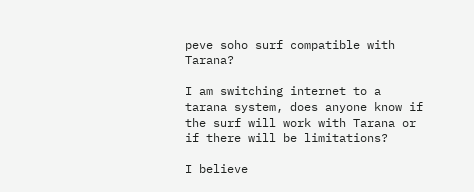peve soho surf compatible with Tarana?

I am switching internet to a tarana system, does anyone know if the surf will work with Tarana or if there will be limitations?

I believe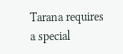Tarana requires a special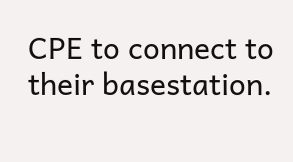CPE to connect to their basestation.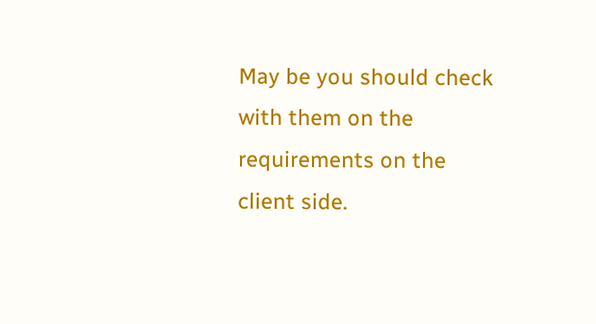May be you should check with them on the requirements on the client side.